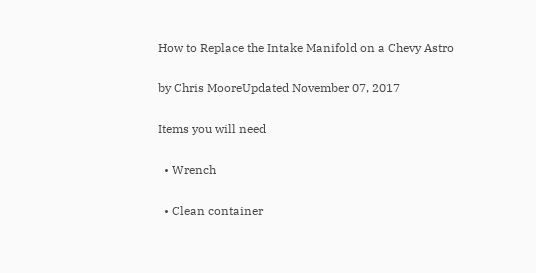How to Replace the Intake Manifold on a Chevy Astro

by Chris MooreUpdated November 07, 2017

Items you will need

  • Wrench

  • Clean container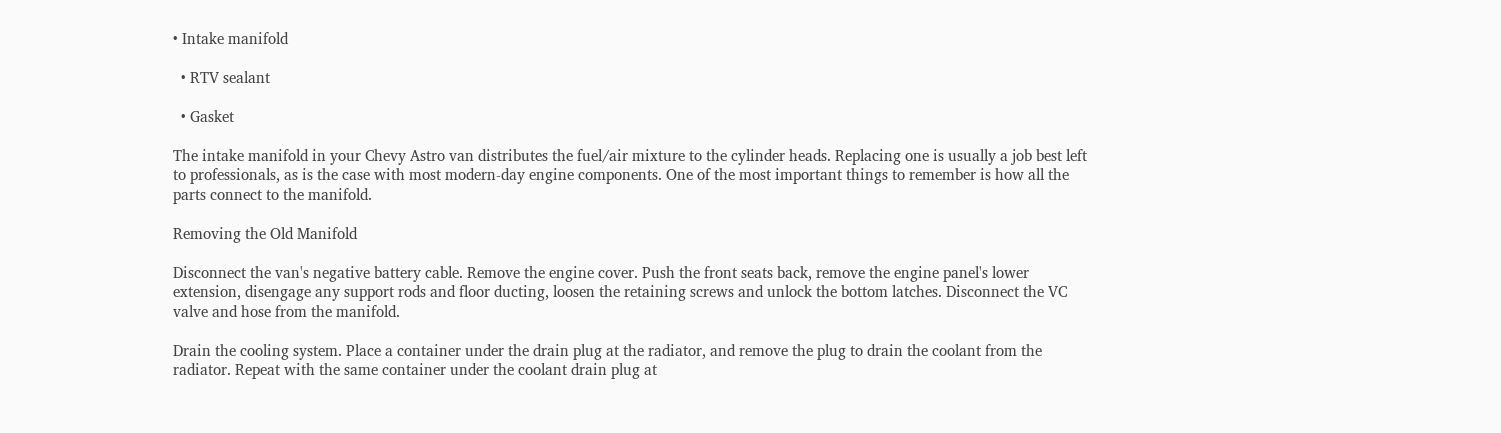• Intake manifold

  • RTV sealant

  • Gasket

The intake manifold in your Chevy Astro van distributes the fuel/air mixture to the cylinder heads. Replacing one is usually a job best left to professionals, as is the case with most modern-day engine components. One of the most important things to remember is how all the parts connect to the manifold.

Removing the Old Manifold

Disconnect the van's negative battery cable. Remove the engine cover. Push the front seats back, remove the engine panel's lower extension, disengage any support rods and floor ducting, loosen the retaining screws and unlock the bottom latches. Disconnect the VC valve and hose from the manifold.

Drain the cooling system. Place a container under the drain plug at the radiator, and remove the plug to drain the coolant from the radiator. Repeat with the same container under the coolant drain plug at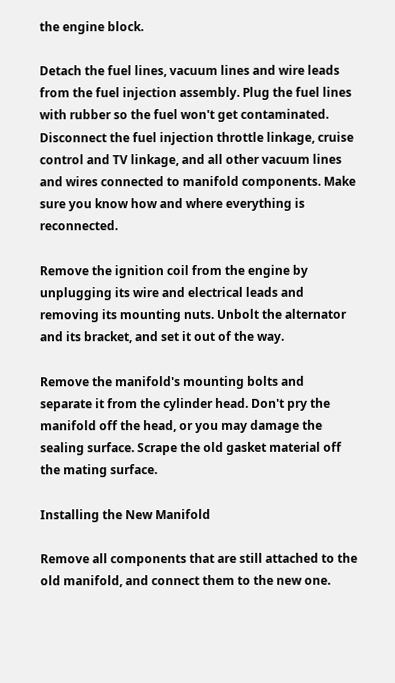the engine block.

Detach the fuel lines, vacuum lines and wire leads from the fuel injection assembly. Plug the fuel lines with rubber so the fuel won't get contaminated. Disconnect the fuel injection throttle linkage, cruise control and TV linkage, and all other vacuum lines and wires connected to manifold components. Make sure you know how and where everything is reconnected.

Remove the ignition coil from the engine by unplugging its wire and electrical leads and removing its mounting nuts. Unbolt the alternator and its bracket, and set it out of the way.

Remove the manifold's mounting bolts and separate it from the cylinder head. Don't pry the manifold off the head, or you may damage the sealing surface. Scrape the old gasket material off the mating surface.

Installing the New Manifold

Remove all components that are still attached to the old manifold, and connect them to the new one.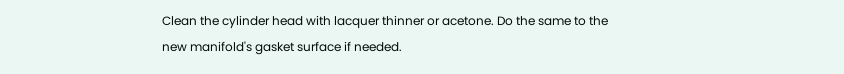Clean the cylinder head with lacquer thinner or acetone. Do the same to the new manifold's gasket surface if needed.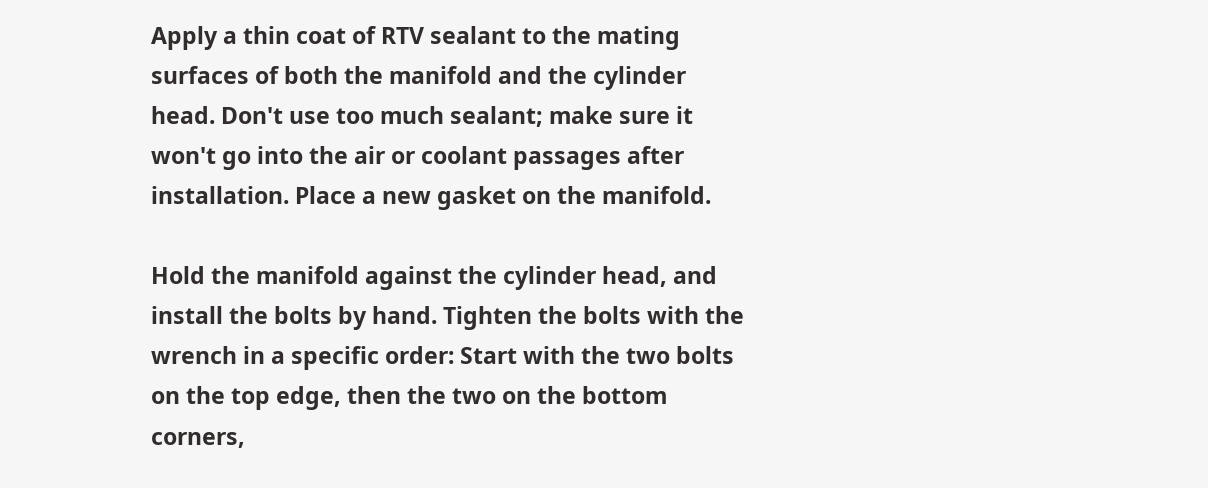Apply a thin coat of RTV sealant to the mating surfaces of both the manifold and the cylinder head. Don't use too much sealant; make sure it won't go into the air or coolant passages after installation. Place a new gasket on the manifold.

Hold the manifold against the cylinder head, and install the bolts by hand. Tighten the bolts with the wrench in a specific order: Start with the two bolts on the top edge, then the two on the bottom corners,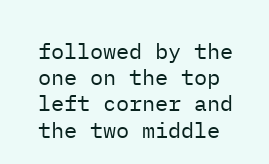followed by the one on the top left corner and the two middle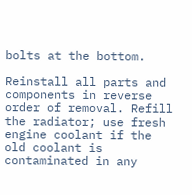bolts at the bottom.

Reinstall all parts and components in reverse order of removal. Refill the radiator; use fresh engine coolant if the old coolant is contaminated in any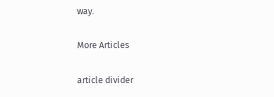way.

More Articles

article divider